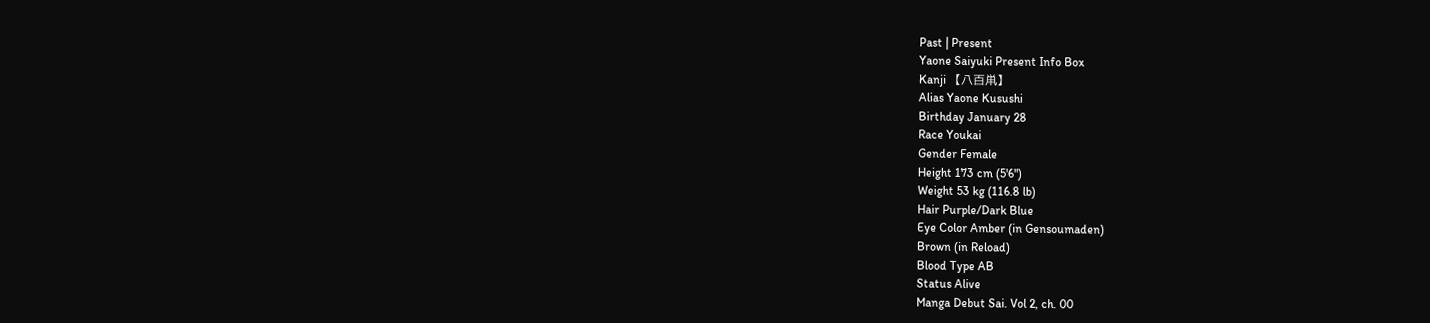Past | Present
Yaone Saiyuki Present Info Box
Kanji 【八百鼡】
Alias Yaone Kusushi
Birthday January 28
Race Youkai
Gender Female
Height 173 cm (5'6")
Weight 53 kg (116.8 lb)
Hair Purple/Dark Blue
Eye Color Amber (in Gensoumaden)
Brown (in Reload)
Blood Type AB
Status Alive
Manga Debut Sai. Vol 2, ch. 00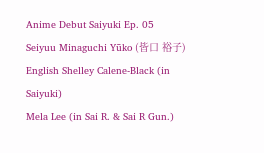Anime Debut Saiyuki Ep. 05
Seiyuu Minaguchi Yūko (皆口 裕子)
English Shelley Calene-Black (in Saiyuki)
Mela Lee (in Sai R. & Sai R Gun.)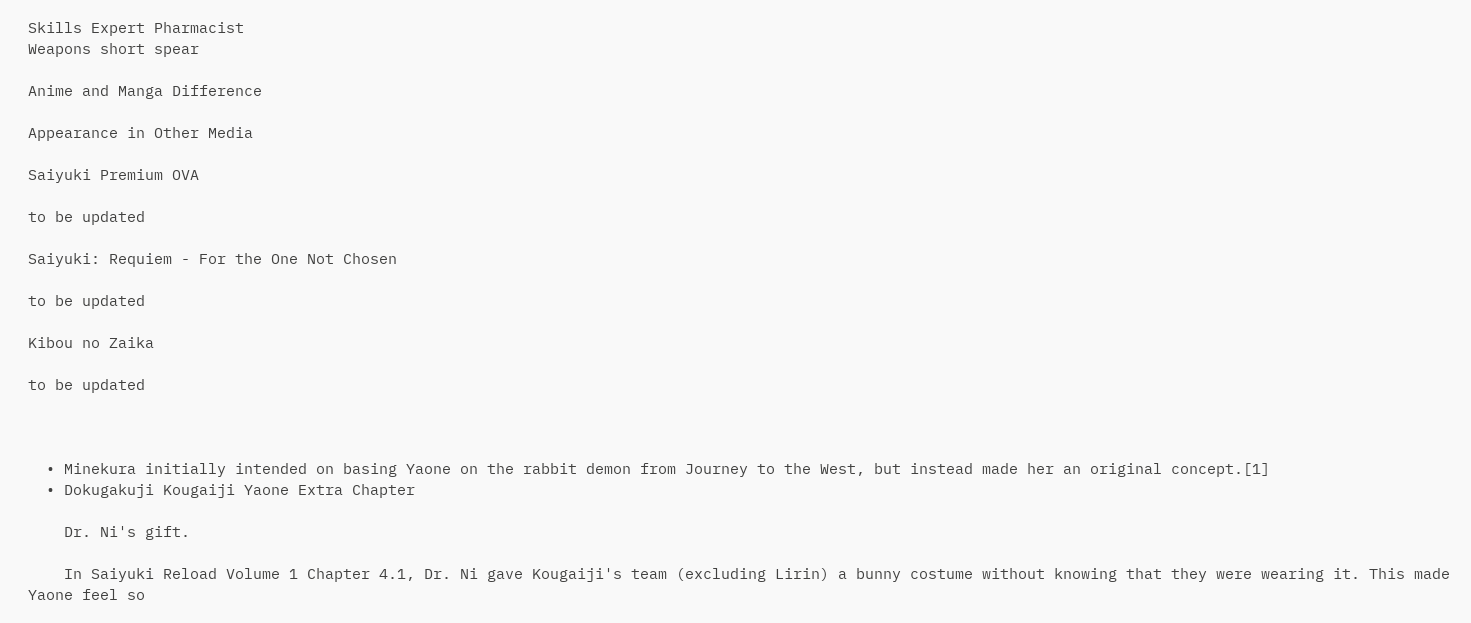Skills Expert Pharmacist
Weapons short spear

Anime and Manga Difference

Appearance in Other Media

Saiyuki Premium OVA

to be updated

Saiyuki: Requiem - For the One Not Chosen

to be updated

Kibou no Zaika

to be updated



  • Minekura initially intended on basing Yaone on the rabbit demon from Journey to the West, but instead made her an original concept.[1]
  • Dokugakuji Kougaiji Yaone Extra Chapter

    Dr. Ni's gift.

    In Saiyuki Reload Volume 1 Chapter 4.1, Dr. Ni gave Kougaiji's team (excluding Lirin) a bunny costume without knowing that they were wearing it. This made Yaone feel so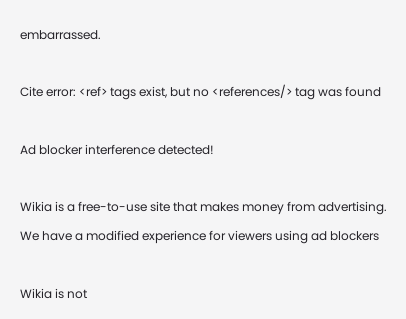embarrassed.

Cite error: <ref> tags exist, but no <references/> tag was found

Ad blocker interference detected!

Wikia is a free-to-use site that makes money from advertising. We have a modified experience for viewers using ad blockers

Wikia is not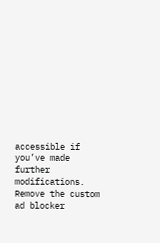accessible if you’ve made further modifications. Remove the custom ad blocker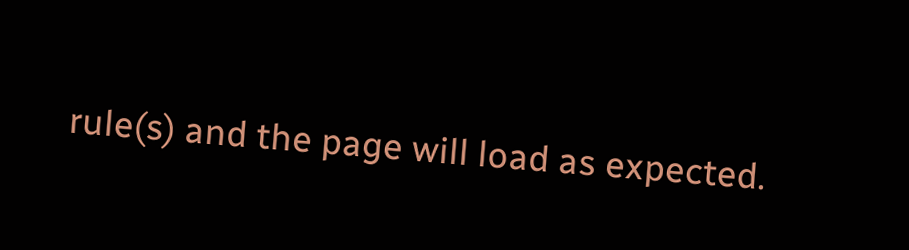rule(s) and the page will load as expected.